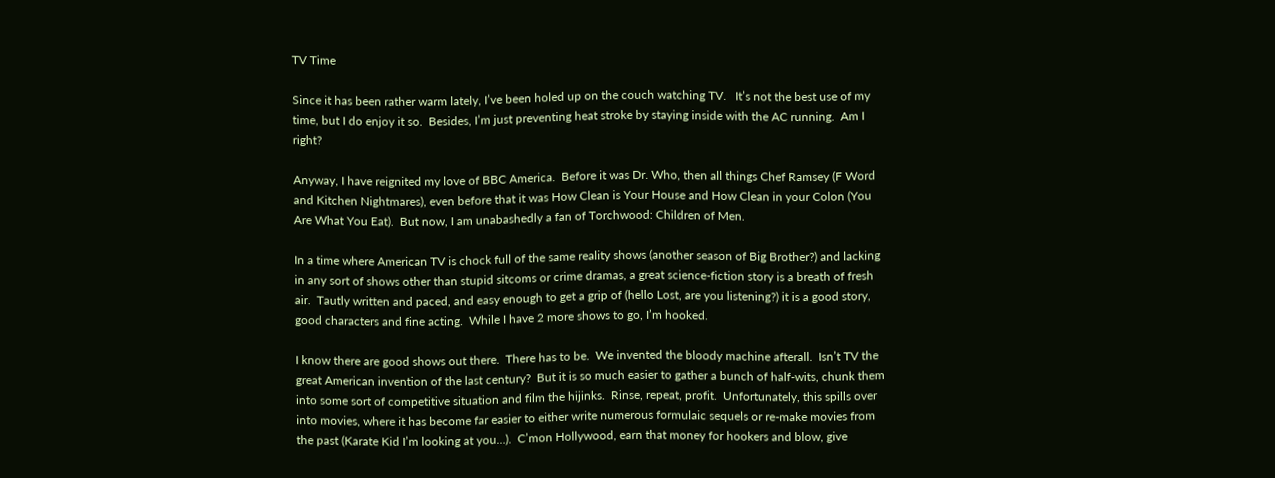TV Time

Since it has been rather warm lately, I’ve been holed up on the couch watching TV.   It’s not the best use of my time, but I do enjoy it so.  Besides, I’m just preventing heat stroke by staying inside with the AC running.  Am I right?

Anyway, I have reignited my love of BBC America.  Before it was Dr. Who, then all things Chef Ramsey (F Word and Kitchen Nightmares), even before that it was How Clean is Your House and How Clean in your Colon (You Are What You Eat).  But now, I am unabashedly a fan of Torchwood: Children of Men.

In a time where American TV is chock full of the same reality shows (another season of Big Brother?) and lacking in any sort of shows other than stupid sitcoms or crime dramas, a great science-fiction story is a breath of fresh air.  Tautly written and paced, and easy enough to get a grip of (hello Lost, are you listening?) it is a good story, good characters and fine acting.  While I have 2 more shows to go, I’m hooked.

I know there are good shows out there.  There has to be.  We invented the bloody machine afterall.  Isn’t TV the great American invention of the last century?  But it is so much easier to gather a bunch of half-wits, chunk them into some sort of competitive situation and film the hijinks.  Rinse, repeat, profit.  Unfortunately, this spills over into movies, where it has become far easier to either write numerous formulaic sequels or re-make movies from the past (Karate Kid I’m looking at you…).  C’mon Hollywood, earn that money for hookers and blow, give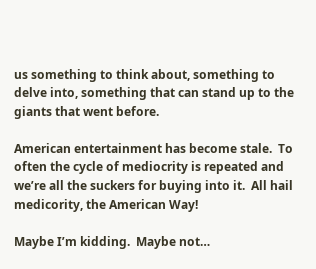us something to think about, something to delve into, something that can stand up to the giants that went before.

American entertainment has become stale.  To often the cycle of mediocrity is repeated and we’re all the suckers for buying into it.  All hail medicority, the American Way!

Maybe I’m kidding.  Maybe not…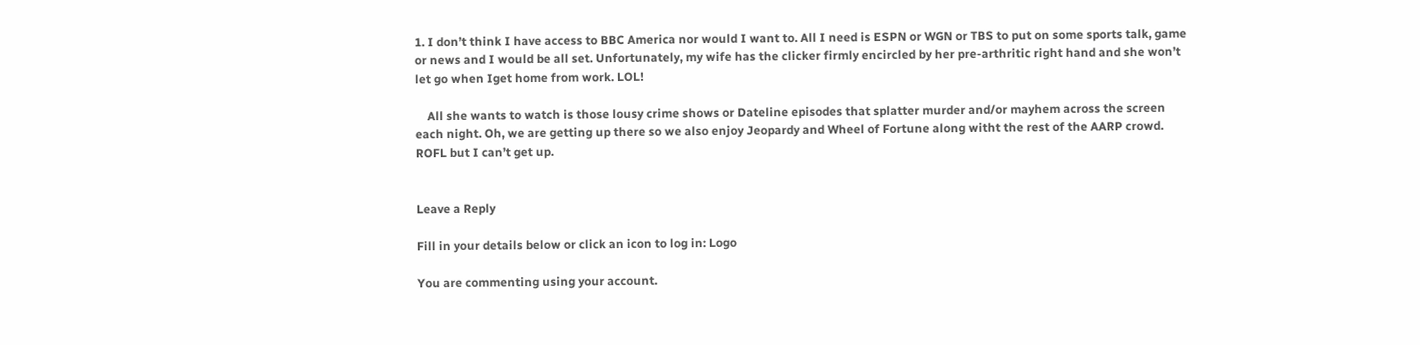1. I don’t think I have access to BBC America nor would I want to. All I need is ESPN or WGN or TBS to put on some sports talk, game or news and I would be all set. Unfortunately, my wife has the clicker firmly encircled by her pre-arthritic right hand and she won’t let go when Iget home from work. LOL!

    All she wants to watch is those lousy crime shows or Dateline episodes that splatter murder and/or mayhem across the screen each night. Oh, we are getting up there so we also enjoy Jeopardy and Wheel of Fortune along witht the rest of the AARP crowd. ROFL but I can’t get up.


Leave a Reply

Fill in your details below or click an icon to log in: Logo

You are commenting using your account.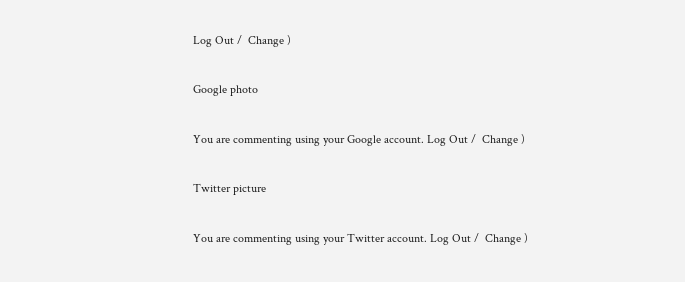Log Out /  Change )

Google photo

You are commenting using your Google account. Log Out /  Change )

Twitter picture

You are commenting using your Twitter account. Log Out /  Change )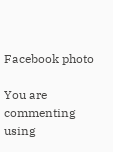Facebook photo

You are commenting using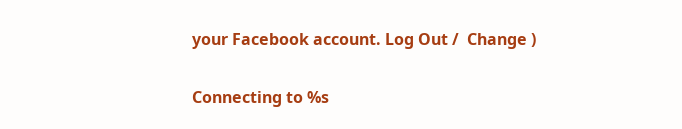your Facebook account. Log Out /  Change )

Connecting to %s